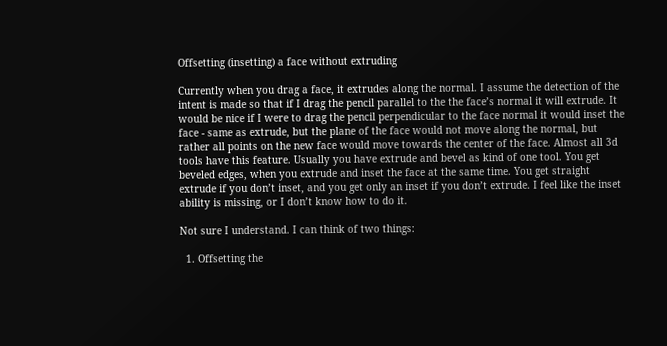Offsetting (insetting) a face without extruding

Currently when you drag a face, it extrudes along the normal. I assume the detection of the intent is made so that if I drag the pencil parallel to the the face’s normal it will extrude. It would be nice if I were to drag the pencil perpendicular to the face normal it would inset the face - same as extrude, but the plane of the face would not move along the normal, but rather all points on the new face would move towards the center of the face. Almost all 3d tools have this feature. Usually you have extrude and bevel as kind of one tool. You get beveled edges, when you extrude and inset the face at the same time. You get straight extrude if you don’t inset, and you get only an inset if you don’t extrude. I feel like the inset ability is missing, or I don’t know how to do it.

Not sure I understand. I can think of two things:

  1. Offsetting the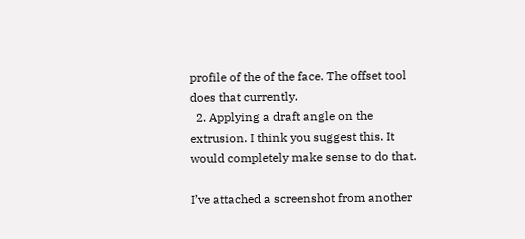profile of the of the face. The offset tool does that currently.
  2. Applying a draft angle on the extrusion. I think you suggest this. It would completely make sense to do that.

I’ve attached a screenshot from another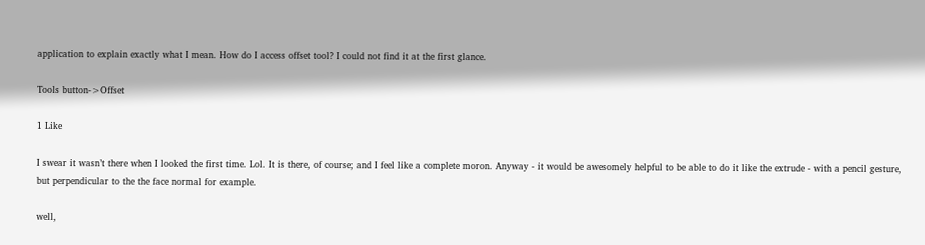application to explain exactly what I mean. How do I access offset tool? I could not find it at the first glance.

Tools button->Offset

1 Like

I swear it wasn’t there when I looked the first time. Lol. It is there, of course; and I feel like a complete moron. Anyway - it would be awesomely helpful to be able to do it like the extrude - with a pencil gesture, but perpendicular to the the face normal for example.

well,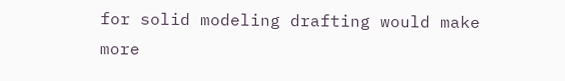for solid modeling drafting would make more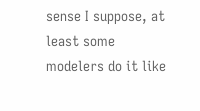sense I suppose, at least some modelers do it like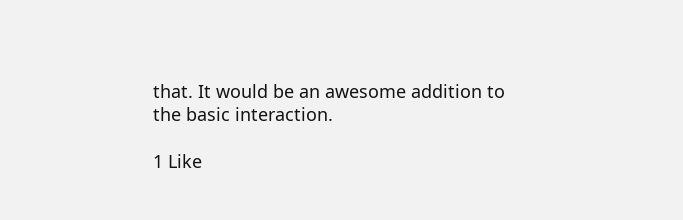that. It would be an awesome addition to the basic interaction.

1 Like